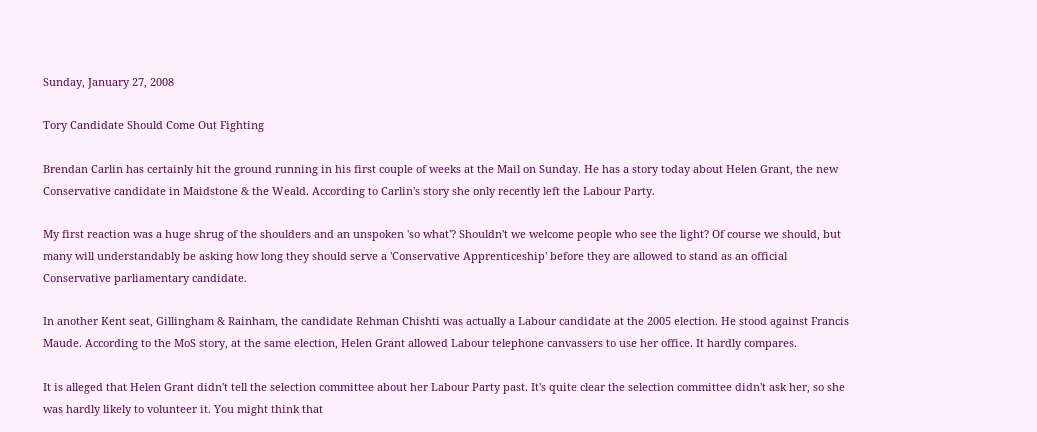Sunday, January 27, 2008

Tory Candidate Should Come Out Fighting

Brendan Carlin has certainly hit the ground running in his first couple of weeks at the Mail on Sunday. He has a story today about Helen Grant, the new Conservative candidate in Maidstone & the Weald. According to Carlin's story she only recently left the Labour Party.

My first reaction was a huge shrug of the shoulders and an unspoken 'so what'? Shouldn't we welcome people who see the light? Of course we should, but many will understandably be asking how long they should serve a 'Conservative Apprenticeship' before they are allowed to stand as an official Conservative parliamentary candidate.

In another Kent seat, Gillingham & Rainham, the candidate Rehman Chishti was actually a Labour candidate at the 2005 election. He stood against Francis Maude. According to the MoS story, at the same election, Helen Grant allowed Labour telephone canvassers to use her office. It hardly compares.

It is alleged that Helen Grant didn't tell the selection committee about her Labour Party past. It's quite clear the selection committee didn't ask her, so she was hardly likely to volunteer it. You might think that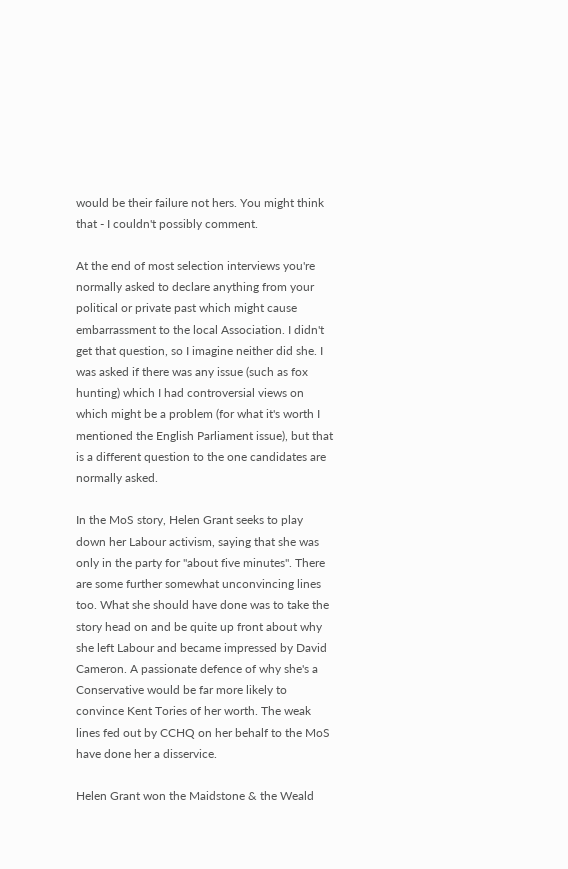would be their failure not hers. You might think that - I couldn't possibly comment.

At the end of most selection interviews you're normally asked to declare anything from your political or private past which might cause embarrassment to the local Association. I didn't get that question, so I imagine neither did she. I was asked if there was any issue (such as fox hunting) which I had controversial views on which might be a problem (for what it's worth I mentioned the English Parliament issue), but that is a different question to the one candidates are normally asked.

In the MoS story, Helen Grant seeks to play down her Labour activism, saying that she was only in the party for "about five minutes". There are some further somewhat unconvincing lines too. What she should have done was to take the story head on and be quite up front about why she left Labour and became impressed by David Cameron. A passionate defence of why she's a Conservative would be far more likely to convince Kent Tories of her worth. The weak lines fed out by CCHQ on her behalf to the MoS have done her a disservice.

Helen Grant won the Maidstone & the Weald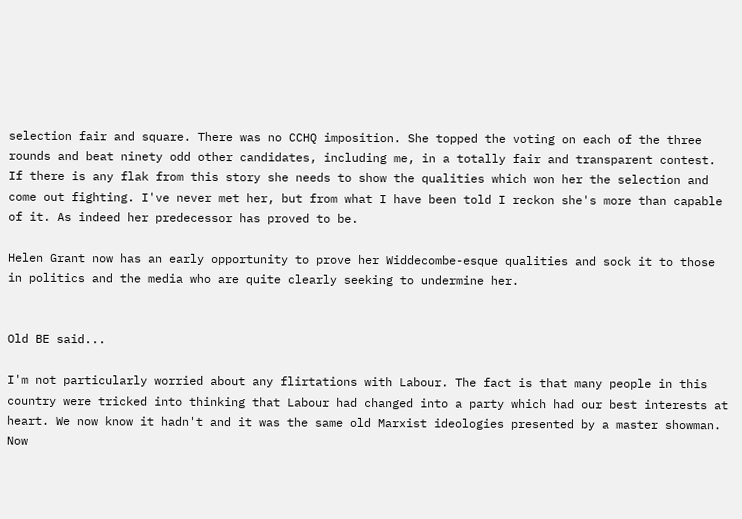selection fair and square. There was no CCHQ imposition. She topped the voting on each of the three rounds and beat ninety odd other candidates, including me, in a totally fair and transparent contest. If there is any flak from this story she needs to show the qualities which won her the selection and come out fighting. I've never met her, but from what I have been told I reckon she's more than capable of it. As indeed her predecessor has proved to be.

Helen Grant now has an early opportunity to prove her Widdecombe-esque qualities and sock it to those in politics and the media who are quite clearly seeking to undermine her.


Old BE said...

I'm not particularly worried about any flirtations with Labour. The fact is that many people in this country were tricked into thinking that Labour had changed into a party which had our best interests at heart. We now know it hadn't and it was the same old Marxist ideologies presented by a master showman. Now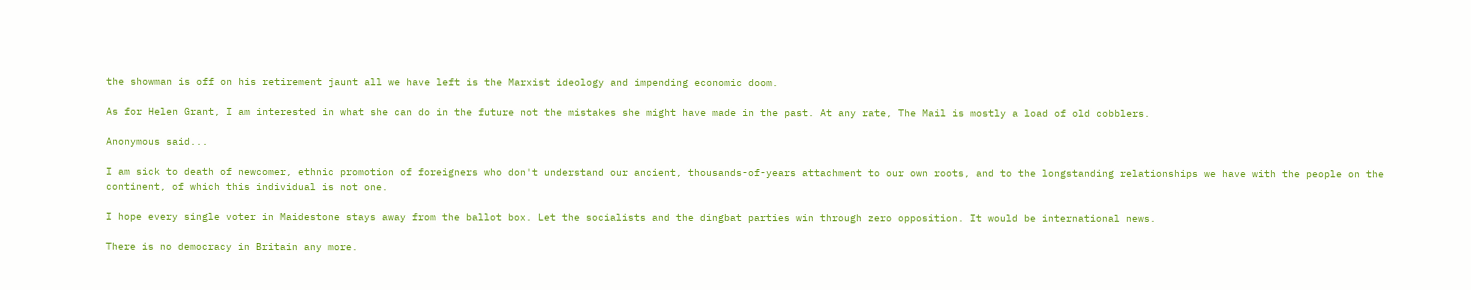the showman is off on his retirement jaunt all we have left is the Marxist ideology and impending economic doom.

As for Helen Grant, I am interested in what she can do in the future not the mistakes she might have made in the past. At any rate, The Mail is mostly a load of old cobblers.

Anonymous said...

I am sick to death of newcomer, ethnic promotion of foreigners who don't understand our ancient, thousands-of-years attachment to our own roots, and to the longstanding relationships we have with the people on the continent, of which this individual is not one.

I hope every single voter in Maidestone stays away from the ballot box. Let the socialists and the dingbat parties win through zero opposition. It would be international news.

There is no democracy in Britain any more.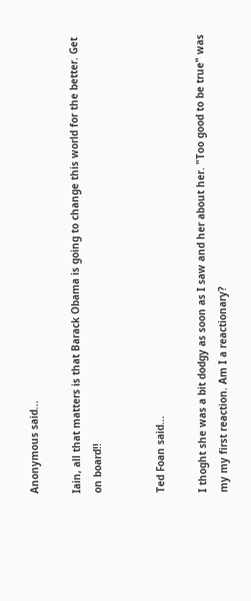Anonymous said...

Iain, all that matters is that Barack Obama is going to change this world for the better. Get on board!!


Ted Foan said...

I thoght she was a bit dodgy as soon as I saw and her about her. "Too good to be true" was my my first reaction. Am I a reactionary?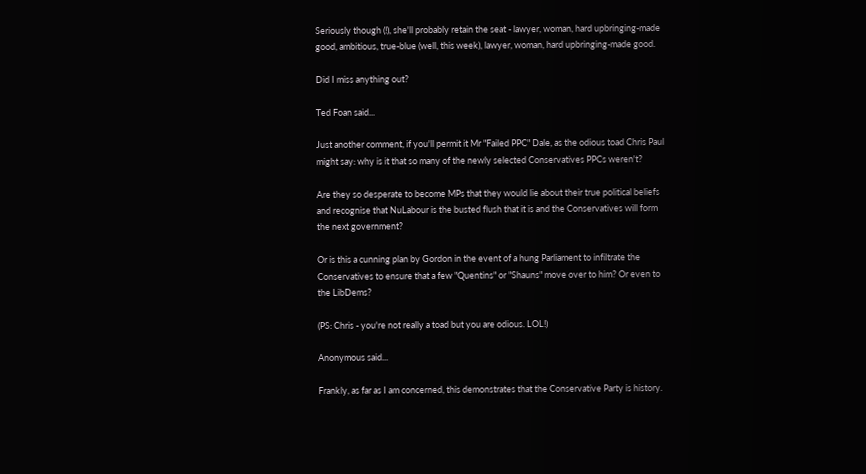Seriously though (!), she'll probably retain the seat - lawyer, woman, hard upbringing-made good, ambitious, true-blue (well, this week), lawyer, woman, hard upbringing-made good.

Did I miss anything out?

Ted Foan said...

Just another comment, if you'll permit it Mr "Failed PPC" Dale, as the odious toad Chris Paul might say: why is it that so many of the newly selected Conservatives PPCs weren't?

Are they so desperate to become MPs that they would lie about their true political beliefs and recognise that NuLabour is the busted flush that it is and the Conservatives will form the next government?

Or is this a cunning plan by Gordon in the event of a hung Parliament to infiltrate the Conservatives to ensure that a few "Quentins" or "Shauns" move over to him? Or even to the LibDems?

(PS: Chris - you're not really a toad but you are odious. LOL!)

Anonymous said...

Frankly, as far as I am concerned, this demonstrates that the Conservative Party is history.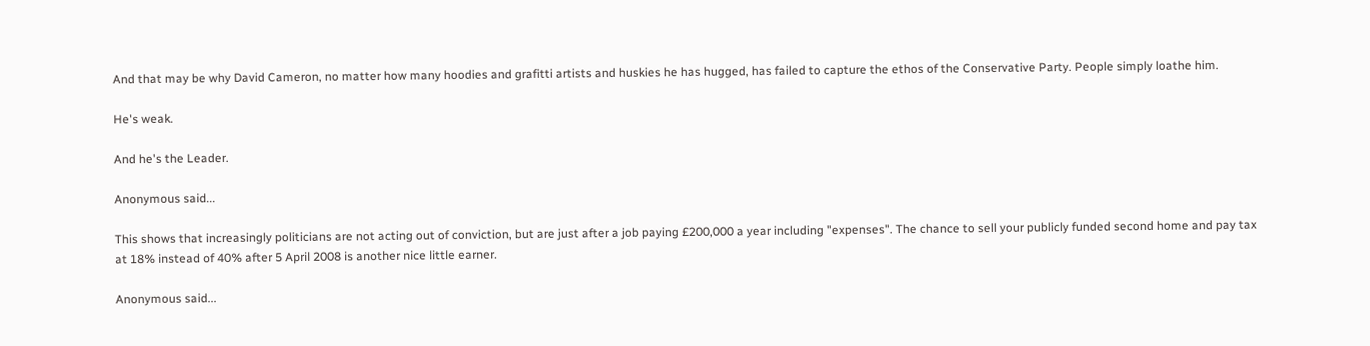And that may be why David Cameron, no matter how many hoodies and grafitti artists and huskies he has hugged, has failed to capture the ethos of the Conservative Party. People simply loathe him.

He's weak.

And he's the Leader.

Anonymous said...

This shows that increasingly politicians are not acting out of conviction, but are just after a job paying £200,000 a year including "expenses". The chance to sell your publicly funded second home and pay tax at 18% instead of 40% after 5 April 2008 is another nice little earner.

Anonymous said...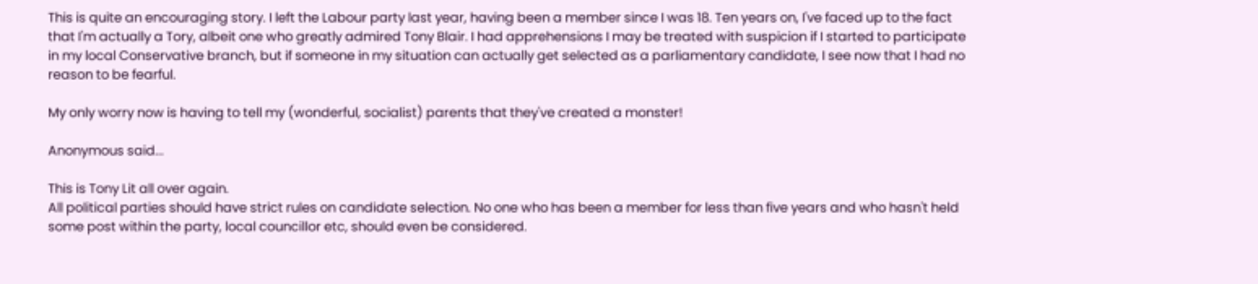This is quite an encouraging story. I left the Labour party last year, having been a member since I was 18. Ten years on, I've faced up to the fact that I'm actually a Tory, albeit one who greatly admired Tony Blair. I had apprehensions I may be treated with suspicion if I started to participate in my local Conservative branch, but if someone in my situation can actually get selected as a parliamentary candidate, I see now that I had no reason to be fearful.

My only worry now is having to tell my (wonderful, socialist) parents that they've created a monster!

Anonymous said...

This is Tony Lit all over again.
All political parties should have strict rules on candidate selection. No one who has been a member for less than five years and who hasn't held some post within the party, local councillor etc, should even be considered.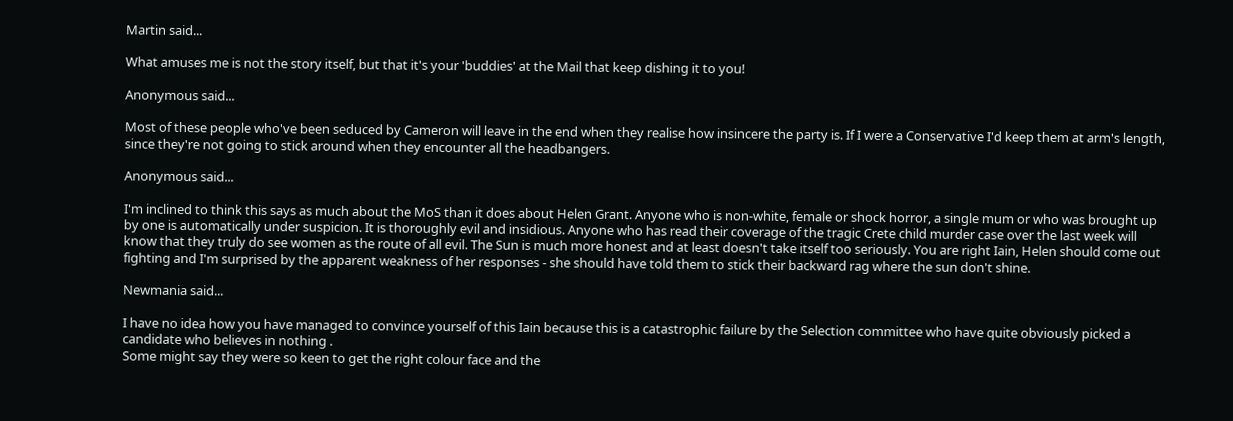Martin said...

What amuses me is not the story itself, but that it's your 'buddies' at the Mail that keep dishing it to you!

Anonymous said...

Most of these people who've been seduced by Cameron will leave in the end when they realise how insincere the party is. If I were a Conservative I'd keep them at arm's length, since they're not going to stick around when they encounter all the headbangers.

Anonymous said...

I'm inclined to think this says as much about the MoS than it does about Helen Grant. Anyone who is non-white, female or shock horror, a single mum or who was brought up by one is automatically under suspicion. It is thoroughly evil and insidious. Anyone who has read their coverage of the tragic Crete child murder case over the last week will know that they truly do see women as the route of all evil. The Sun is much more honest and at least doesn't take itself too seriously. You are right Iain, Helen should come out fighting and I'm surprised by the apparent weakness of her responses - she should have told them to stick their backward rag where the sun don't shine.

Newmania said...

I have no idea how you have managed to convince yourself of this Iain because this is a catastrophic failure by the Selection committee who have quite obviously picked a candidate who believes in nothing .
Some might say they were so keen to get the right colour face and the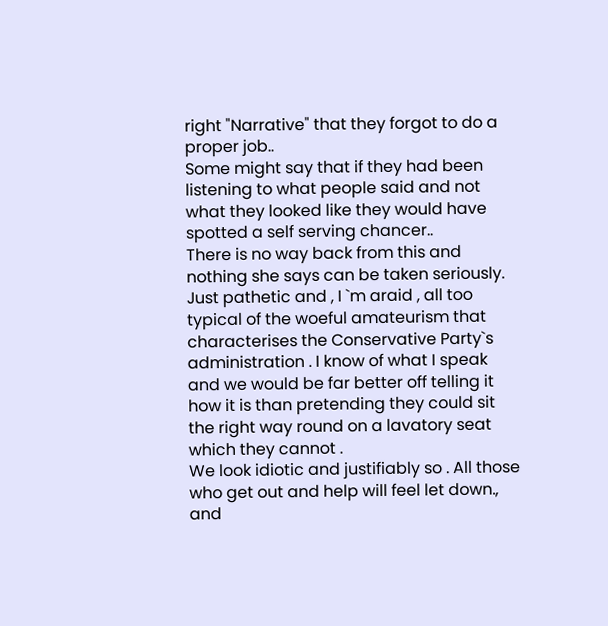right "Narrative" that they forgot to do a proper job..
Some might say that if they had been listening to what people said and not what they looked like they would have spotted a self serving chancer..
There is no way back from this and nothing she says can be taken seriously. Just pathetic and , I `m araid , all too typical of the woeful amateurism that characterises the Conservative Party`s administration . I know of what I speak and we would be far better off telling it how it is than pretending they could sit the right way round on a lavatory seat which they cannot .
We look idiotic and justifiably so . All those who get out and help will feel let down., and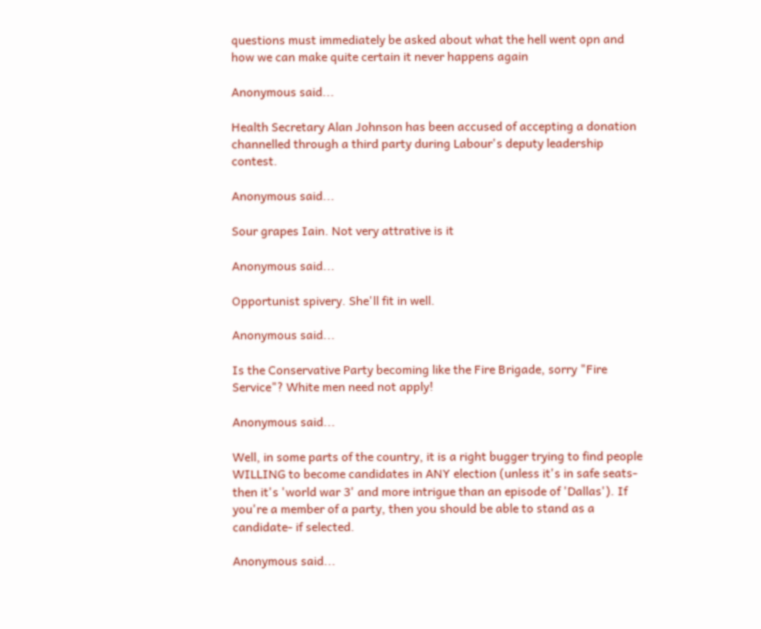questions must immediately be asked about what the hell went opn and how we can make quite certain it never happens again

Anonymous said...

Health Secretary Alan Johnson has been accused of accepting a donation channelled through a third party during Labour's deputy leadership contest.

Anonymous said...

Sour grapes Iain. Not very attrative is it

Anonymous said...

Opportunist spivery. She'll fit in well.

Anonymous said...

Is the Conservative Party becoming like the Fire Brigade, sorry "Fire Service"? White men need not apply!

Anonymous said...

Well, in some parts of the country, it is a right bugger trying to find people WILLING to become candidates in ANY election (unless it's in safe seats- then it's 'world war 3' and more intrigue than an episode of 'Dallas'). If you're a member of a party, then you should be able to stand as a candidate- if selected.

Anonymous said...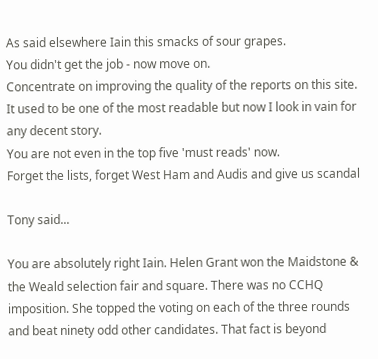As said elsewhere Iain this smacks of sour grapes.
You didn't get the job - now move on.
Concentrate on improving the quality of the reports on this site. It used to be one of the most readable but now I look in vain for any decent story.
You are not even in the top five 'must reads' now.
Forget the lists, forget West Ham and Audis and give us scandal

Tony said...

You are absolutely right Iain. Helen Grant won the Maidstone & the Weald selection fair and square. There was no CCHQ imposition. She topped the voting on each of the three rounds and beat ninety odd other candidates. That fact is beyond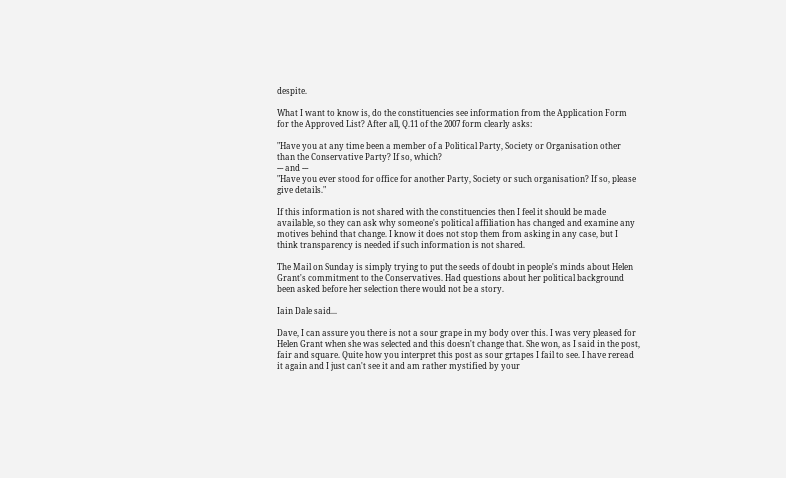despite.

What I want to know is, do the constituencies see information from the Application Form for the Approved List? After all, Q.11 of the 2007 form clearly asks:

"Have you at any time been a member of a Political Party, Society or Organisation other than the Conservative Party? If so, which?
--- and ---
"Have you ever stood for office for another Party, Society or such organisation? If so, please give details."

If this information is not shared with the constituencies then I feel it should be made available, so they can ask why someone's political affiliation has changed and examine any motives behind that change. I know it does not stop them from asking in any case, but I think transparency is needed if such information is not shared.

The Mail on Sunday is simply trying to put the seeds of doubt in people's minds about Helen Grant's commitment to the Conservatives. Had questions about her political background been asked before her selection there would not be a story.

Iain Dale said...

Dave, I can assure you there is not a sour grape in my body over this. I was very pleased for Helen Grant when she was selected and this doesn't change that. She won, as I said in the post, fair and square. Quite how you interpret this post as sour grtapes I fail to see. I have reread it again and I just can't see it and am rather mystified by your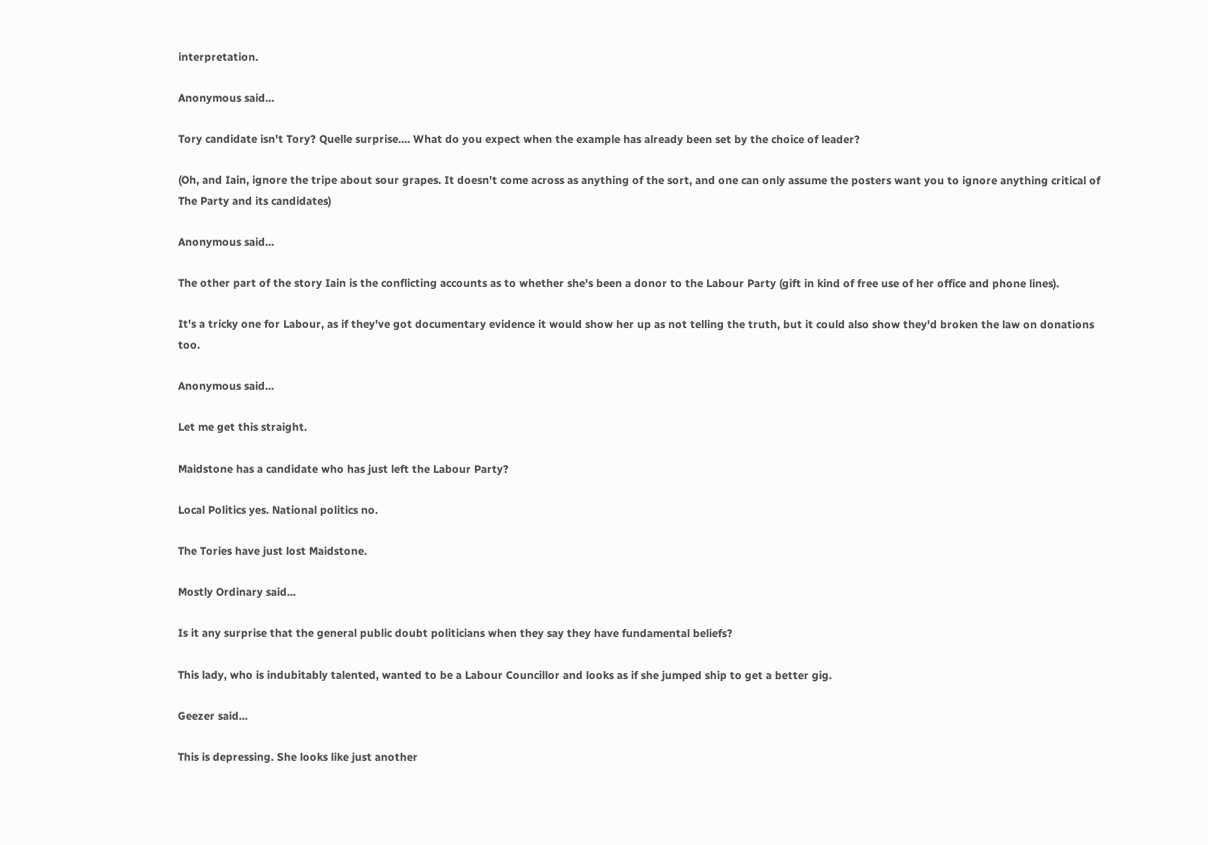interpretation.

Anonymous said...

Tory candidate isn't Tory? Quelle surprise.... What do you expect when the example has already been set by the choice of leader?

(Oh, and Iain, ignore the tripe about sour grapes. It doesn't come across as anything of the sort, and one can only assume the posters want you to ignore anything critical of The Party and its candidates)

Anonymous said...

The other part of the story Iain is the conflicting accounts as to whether she's been a donor to the Labour Party (gift in kind of free use of her office and phone lines).

It's a tricky one for Labour, as if they've got documentary evidence it would show her up as not telling the truth, but it could also show they'd broken the law on donations too.

Anonymous said...

Let me get this straight.

Maidstone has a candidate who has just left the Labour Party?

Local Politics yes. National politics no.

The Tories have just lost Maidstone.

Mostly Ordinary said...

Is it any surprise that the general public doubt politicians when they say they have fundamental beliefs?

This lady, who is indubitably talented, wanted to be a Labour Councillor and looks as if she jumped ship to get a better gig.

Geezer said...

This is depressing. She looks like just another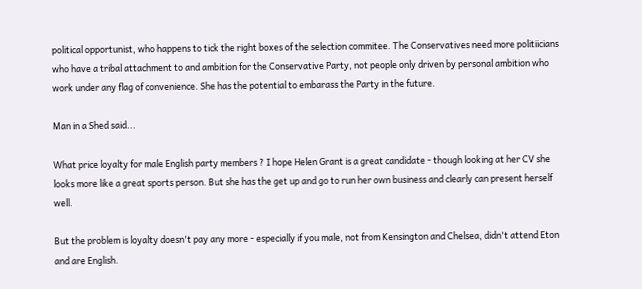political opportunist, who happens to tick the right boxes of the selection commitee. The Conservatives need more politiicians who have a tribal attachment to and ambition for the Conservative Party, not people only driven by personal ambition who work under any flag of convenience. She has the potential to embarass the Party in the future.

Man in a Shed said...

What price loyalty for male English party members ? I hope Helen Grant is a great candidate - though looking at her CV she looks more like a great sports person. But she has the get up and go to run her own business and clearly can present herself well.

But the problem is loyalty doesn't pay any more - especially if you male, not from Kensington and Chelsea, didn't attend Eton and are English.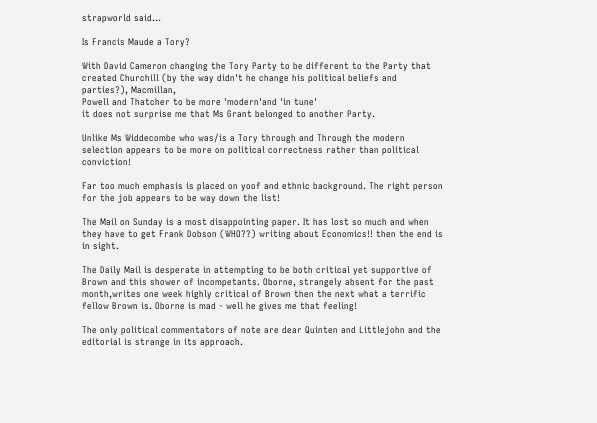strapworld said...

Is Francis Maude a Tory?

With David Cameron changing the Tory Party to be different to the Party that created Churchill (by the way didn't he change his political beliefs and parties?), Macmillan,
Powell and Thatcher to be more 'modern'and 'in tune'
it does not surprise me that Ms Grant belonged to another Party.

Unlike Ms Widdecombe who was/is a Tory through and Through the modern selection appears to be more on political correctness rather than political conviction!

Far too much emphasis is placed on yoof and ethnic background. The right person for the job appears to be way down the list!

The Mail on Sunday is a most disappointing paper. It has lost so much and when they have to get Frank Dobson (WHO??) writing about Economics!! then the end is in sight.

The Daily Mail is desperate in attempting to be both critical yet supportive of Brown and this shower of incompetants. Oborne, strangely absent for the past month,writes one week highly critical of Brown then the next what a terrific fellow Brown is. Oborne is mad - well he gives me that feeling!

The only political commentators of note are dear Quinten and Littlejohn and the editorial is strange in its approach.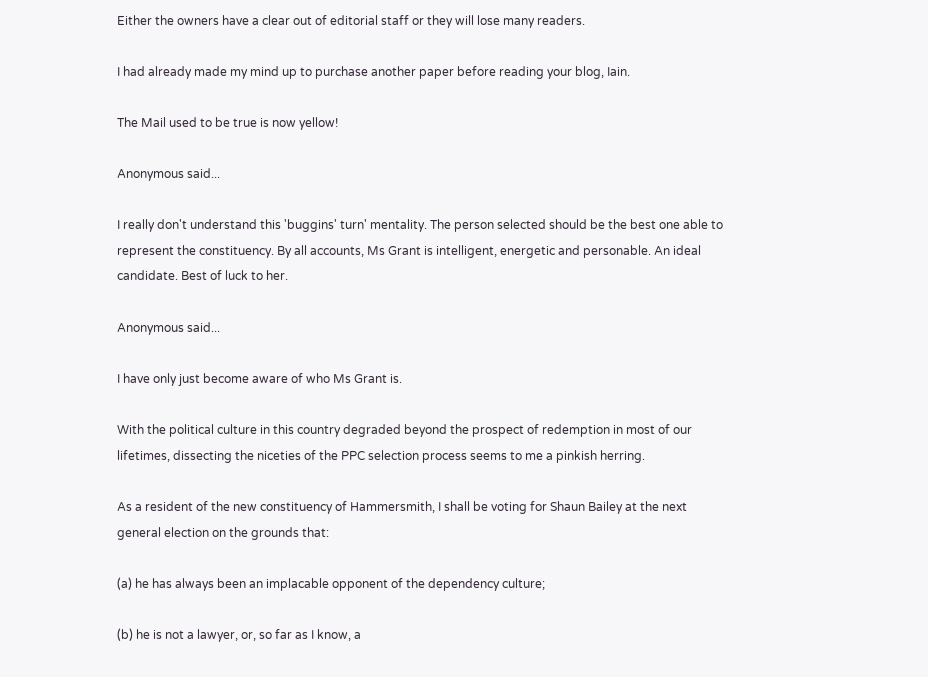Either the owners have a clear out of editorial staff or they will lose many readers.

I had already made my mind up to purchase another paper before reading your blog, Iain.

The Mail used to be true is now yellow!

Anonymous said...

I really don't understand this 'buggins' turn' mentality. The person selected should be the best one able to represent the constituency. By all accounts, Ms Grant is intelligent, energetic and personable. An ideal candidate. Best of luck to her.

Anonymous said...

I have only just become aware of who Ms Grant is.

With the political culture in this country degraded beyond the prospect of redemption in most of our lifetimes, dissecting the niceties of the PPC selection process seems to me a pinkish herring.

As a resident of the new constituency of Hammersmith, I shall be voting for Shaun Bailey at the next general election on the grounds that:

(a) he has always been an implacable opponent of the dependency culture;

(b) he is not a lawyer, or, so far as I know, a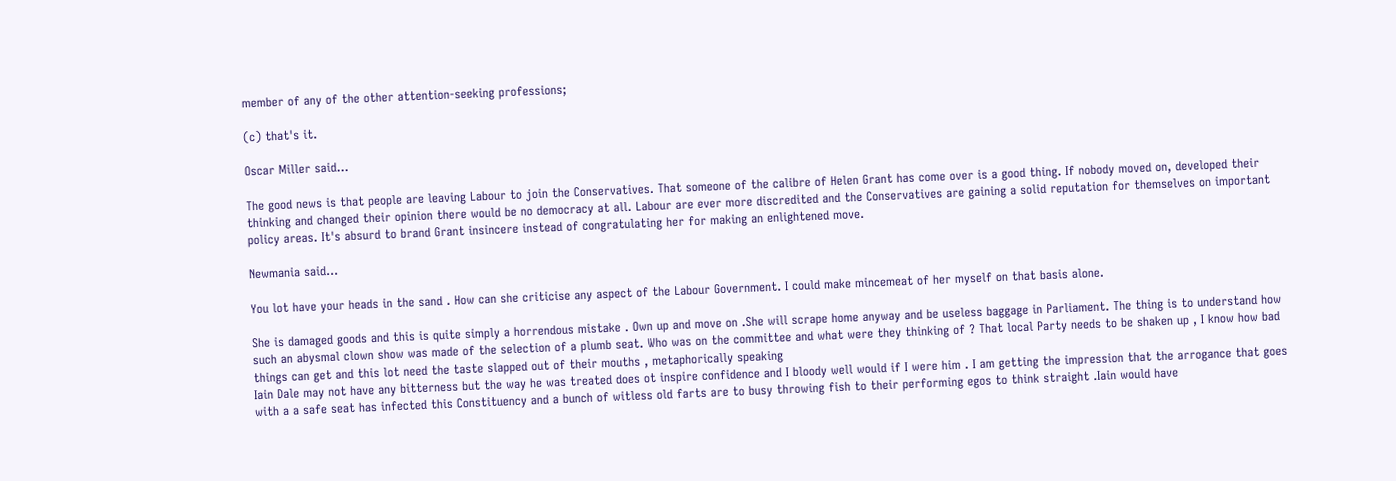member of any of the other attention-seeking professions;

(c) that's it.

Oscar Miller said...

The good news is that people are leaving Labour to join the Conservatives. That someone of the calibre of Helen Grant has come over is a good thing. If nobody moved on, developed their thinking and changed their opinion there would be no democracy at all. Labour are ever more discredited and the Conservatives are gaining a solid reputation for themselves on important policy areas. It's absurd to brand Grant insincere instead of congratulating her for making an enlightened move.

Newmania said...

You lot have your heads in the sand . How can she criticise any aspect of the Labour Government. I could make mincemeat of her myself on that basis alone.

She is damaged goods and this is quite simply a horrendous mistake . Own up and move on .She will scrape home anyway and be useless baggage in Parliament. The thing is to understand how such an abysmal clown show was made of the selection of a plumb seat. Who was on the committee and what were they thinking of ? That local Party needs to be shaken up , I know how bad things can get and this lot need the taste slapped out of their mouths , metaphorically speaking
Iain Dale may not have any bitterness but the way he was treated does ot inspire confidence and I bloody well would if I were him . I am getting the impression that the arrogance that goes with a a safe seat has infected this Constituency and a bunch of witless old farts are to busy throwing fish to their performing egos to think straight .Iain would have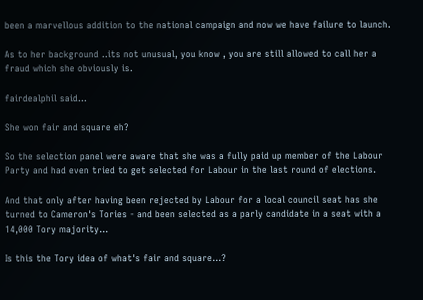been a marvellous addition to the national campaign and now we have failure to launch.

As to her background ..its not unusual, you know , you are still allowed to call her a fraud which she obviously is.

fairdealphil said...

She won fair and square eh?

So the selection panel were aware that she was a fully paid up member of the Labour Party and had even tried to get selected for Labour in the last round of elections.

And that only after having been rejected by Labour for a local council seat has she turned to Cameron's Tories - and been selected as a parly candidate in a seat with a 14,000 Tory majority...

Is this the Tory idea of what's fair and square...?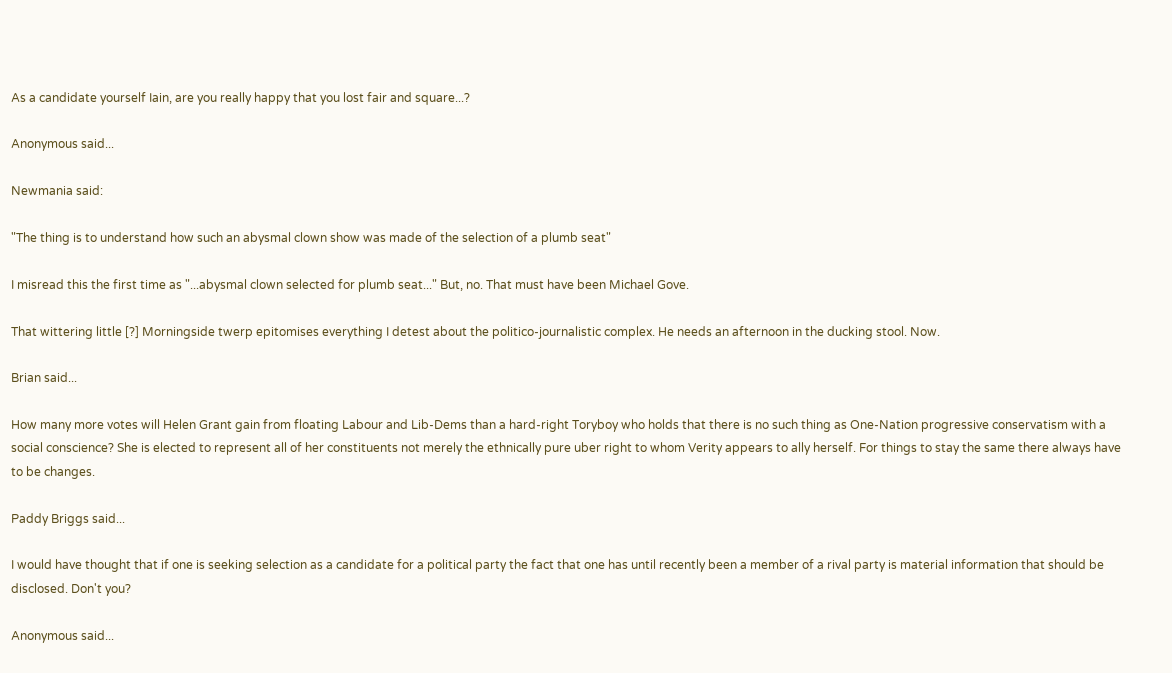As a candidate yourself Iain, are you really happy that you lost fair and square...?

Anonymous said...

Newmania said:

"The thing is to understand how such an abysmal clown show was made of the selection of a plumb seat"

I misread this the first time as "...abysmal clown selected for plumb seat..." But, no. That must have been Michael Gove.

That wittering little [?] Morningside twerp epitomises everything I detest about the politico-journalistic complex. He needs an afternoon in the ducking stool. Now.

Brian said...

How many more votes will Helen Grant gain from floating Labour and Lib-Dems than a hard-right Toryboy who holds that there is no such thing as One-Nation progressive conservatism with a social conscience? She is elected to represent all of her constituents not merely the ethnically pure uber right to whom Verity appears to ally herself. For things to stay the same there always have to be changes.

Paddy Briggs said...

I would have thought that if one is seeking selection as a candidate for a political party the fact that one has until recently been a member of a rival party is material information that should be disclosed. Don't you?

Anonymous said...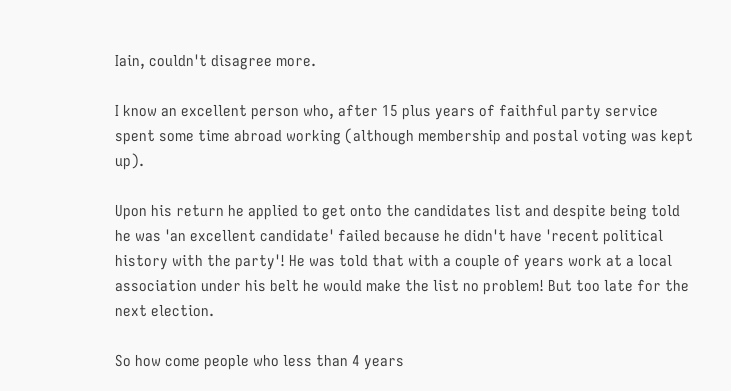Iain, couldn't disagree more.

I know an excellent person who, after 15 plus years of faithful party service spent some time abroad working (although membership and postal voting was kept up).

Upon his return he applied to get onto the candidates list and despite being told he was 'an excellent candidate' failed because he didn't have 'recent political history with the party'! He was told that with a couple of years work at a local association under his belt he would make the list no problem! But too late for the next election.

So how come people who less than 4 years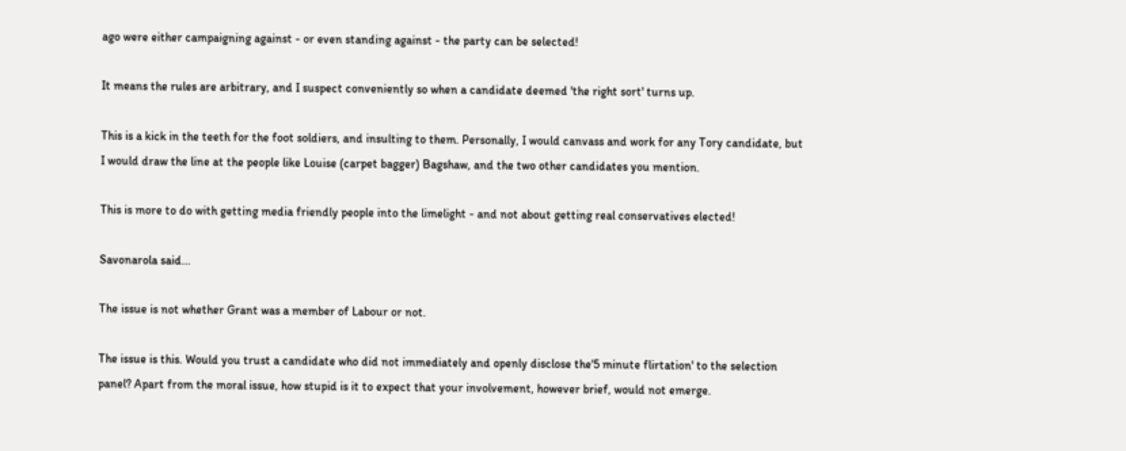ago were either campaigning against - or even standing against - the party can be selected!

It means the rules are arbitrary, and I suspect conveniently so when a candidate deemed 'the right sort' turns up.

This is a kick in the teeth for the foot soldiers, and insulting to them. Personally, I would canvass and work for any Tory candidate, but I would draw the line at the people like Louise (carpet bagger) Bagshaw, and the two other candidates you mention.

This is more to do with getting media friendly people into the limelight - and not about getting real conservatives elected!

Savonarola said...

The issue is not whether Grant was a member of Labour or not.

The issue is this. Would you trust a candidate who did not immediately and openly disclose the'5 minute flirtation' to the selection panel? Apart from the moral issue, how stupid is it to expect that your involvement, however brief, would not emerge.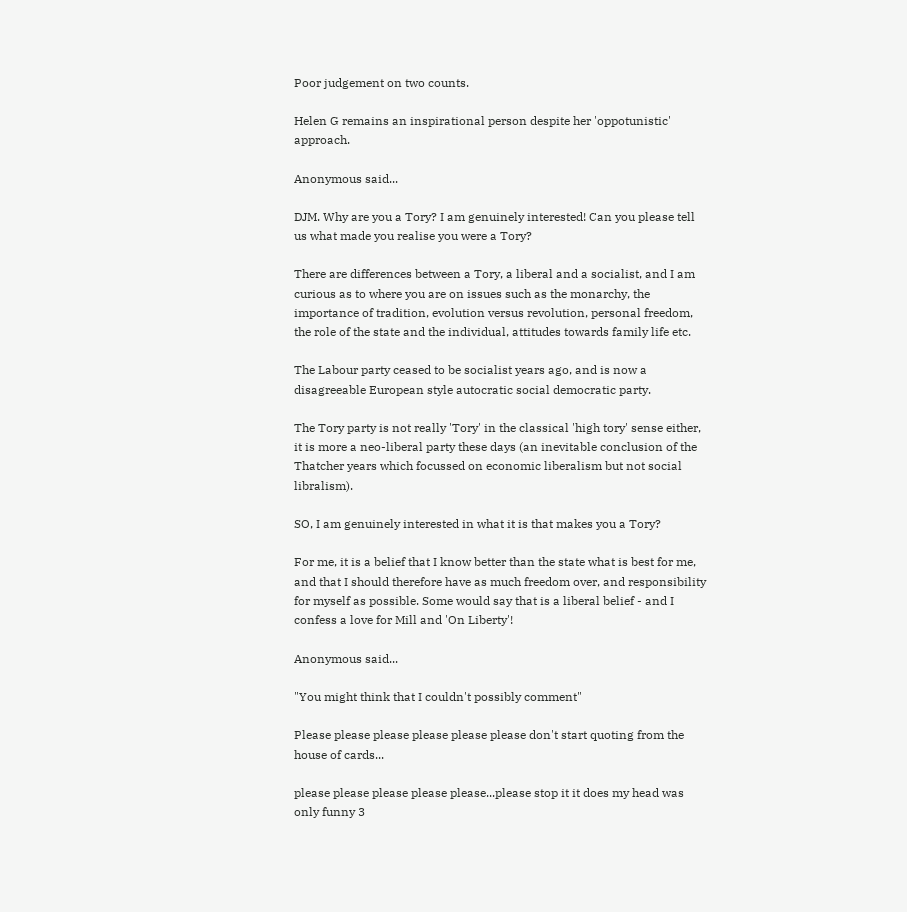Poor judgement on two counts.

Helen G remains an inspirational person despite her 'oppotunistic' approach.

Anonymous said...

DJM. Why are you a Tory? I am genuinely interested! Can you please tell us what made you realise you were a Tory?

There are differences between a Tory, a liberal and a socialist, and I am curious as to where you are on issues such as the monarchy, the importance of tradition, evolution versus revolution, personal freedom, the role of the state and the individual, attitudes towards family life etc.

The Labour party ceased to be socialist years ago, and is now a disagreeable European style autocratic social democratic party.

The Tory party is not really 'Tory' in the classical 'high tory' sense either, it is more a neo-liberal party these days (an inevitable conclusion of the Thatcher years which focussed on economic liberalism but not social libralism).

SO, I am genuinely interested in what it is that makes you a Tory?

For me, it is a belief that I know better than the state what is best for me, and that I should therefore have as much freedom over, and responsibility for myself as possible. Some would say that is a liberal belief - and I confess a love for Mill and 'On Liberty'!

Anonymous said...

"You might think that I couldn't possibly comment"

Please please please please please please don't start quoting from the house of cards...

please please please please please...please stop it it does my head was only funny 3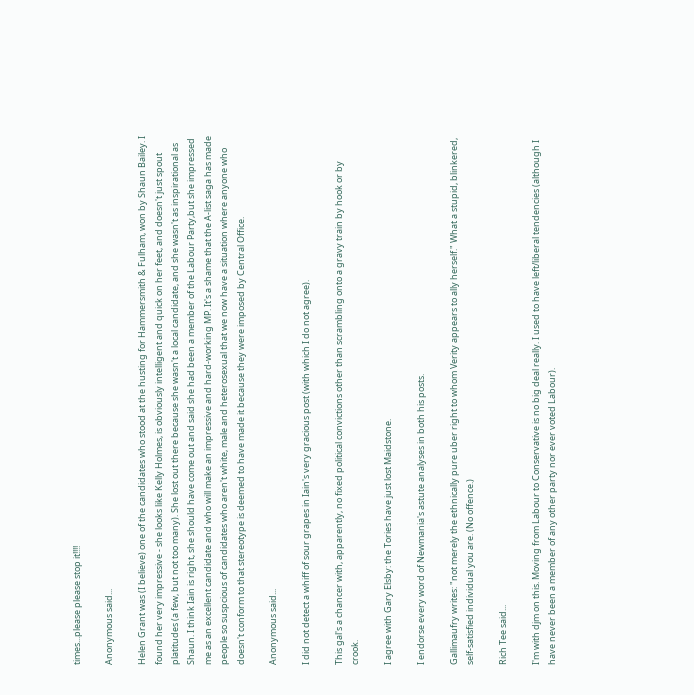times...please please stop it!!!!

Anonymous said...

Helen Grant was (I believe) one of the candidates who stood at the husting for Hammersmith & Fulham, won by Shaun Bailey. I found her very impressive - she looks like Kelly Holmes, is obviously intelligent and quick on her feet, and doesn't just spout platitudes (a few, but not too many). She lost out there because she wasn't a local candidate, and she wasn't as inspirational as Shaun. I think Iain is right, she should have come out and said she had been a member of the Labour Party,but she impressed me as an excellent candidate and who will make an impressive and hard-working MP. It's a shame that the A-list saga has made people so suspcious of candidates who aren't white, male and heterosexual that we now have a situation where anyone who doesn't conform to that stereotype is deemed to have made it because they were imposed by Central Office.

Anonymous said...

I did not detect a whiff of sour grapes in Iain's very gracious post (with which I do not agree).

This gal's a chancer with, apparently, no fixed political convictions other than scrambling onto a gravy train by hook or by crook.

I agree with Gary Elsby: the Tories have just lost Maidstone.

I endorse every word of Newmania's astute analyses in both his posts.

Gallimaufry writes: "not merely the ethnically pure uber right to whom Verity appears to ally herself." What a stupid, blinkered, self-satisfied individual you are. (No offence.)

Rich Tee said...

I'm with djm on this. Moving from Labour to Conservative is no big deal really. I used to have left/liberal tendencies (although I have never been a member of any other party nor ever voted Labour).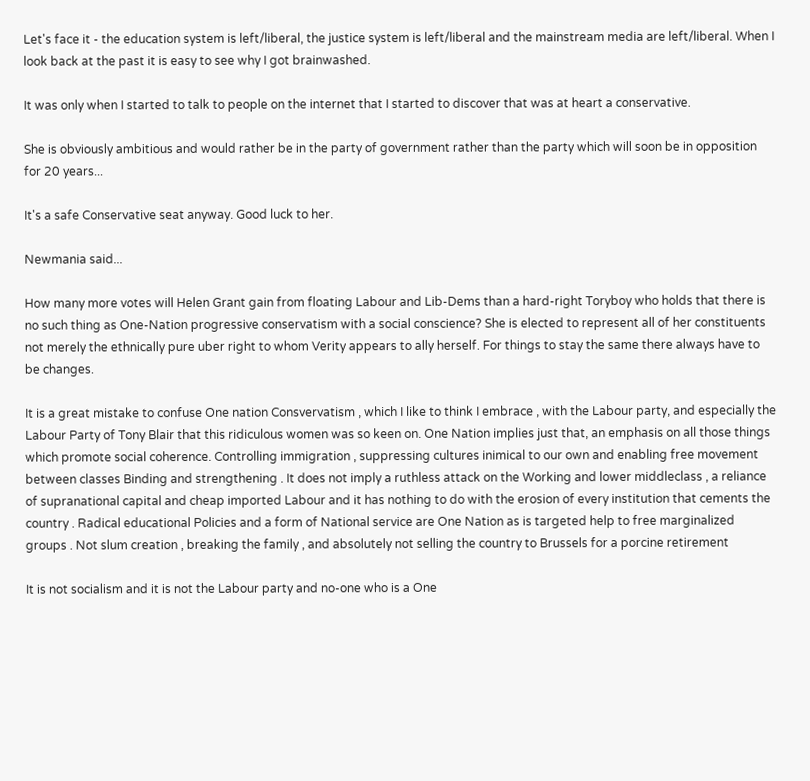Let's face it - the education system is left/liberal, the justice system is left/liberal and the mainstream media are left/liberal. When I look back at the past it is easy to see why I got brainwashed.

It was only when I started to talk to people on the internet that I started to discover that was at heart a conservative.

She is obviously ambitious and would rather be in the party of government rather than the party which will soon be in opposition for 20 years...

It's a safe Conservative seat anyway. Good luck to her.

Newmania said...

How many more votes will Helen Grant gain from floating Labour and Lib-Dems than a hard-right Toryboy who holds that there is no such thing as One-Nation progressive conservatism with a social conscience? She is elected to represent all of her constituents not merely the ethnically pure uber right to whom Verity appears to ally herself. For things to stay the same there always have to be changes.

It is a great mistake to confuse One nation Consvervatism , which I like to think I embrace , with the Labour party, and especially the Labour Party of Tony Blair that this ridiculous women was so keen on. One Nation implies just that, an emphasis on all those things which promote social coherence. Controlling immigration , suppressing cultures inimical to our own and enabling free movement between classes Binding and strengthening . It does not imply a ruthless attack on the Working and lower middleclass , a reliance of supranational capital and cheap imported Labour and it has nothing to do with the erosion of every institution that cements the country . Radical educational Policies and a form of National service are One Nation as is targeted help to free marginalized groups . Not slum creation , breaking the family , and absolutely not selling the country to Brussels for a porcine retirement

It is not socialism and it is not the Labour party and no-one who is a One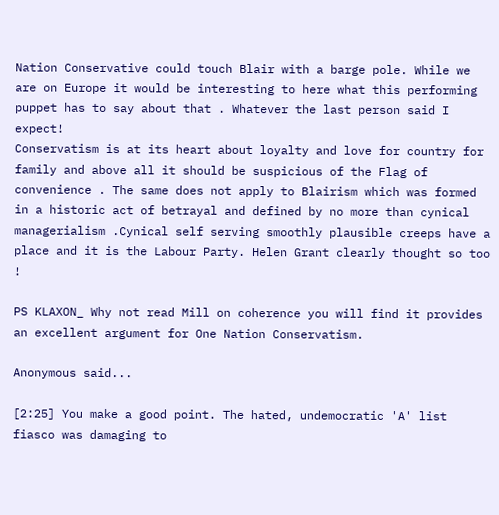Nation Conservative could touch Blair with a barge pole. While we are on Europe it would be interesting to here what this performing puppet has to say about that . Whatever the last person said I expect!
Conservatism is at its heart about loyalty and love for country for family and above all it should be suspicious of the Flag of convenience . The same does not apply to Blairism which was formed in a historic act of betrayal and defined by no more than cynical managerialism .Cynical self serving smoothly plausible creeps have a place and it is the Labour Party. Helen Grant clearly thought so too !

PS KLAXON_ Why not read Mill on coherence you will find it provides an excellent argument for One Nation Conservatism.

Anonymous said...

[2:25] You make a good point. The hated, undemocratic 'A' list fiasco was damaging to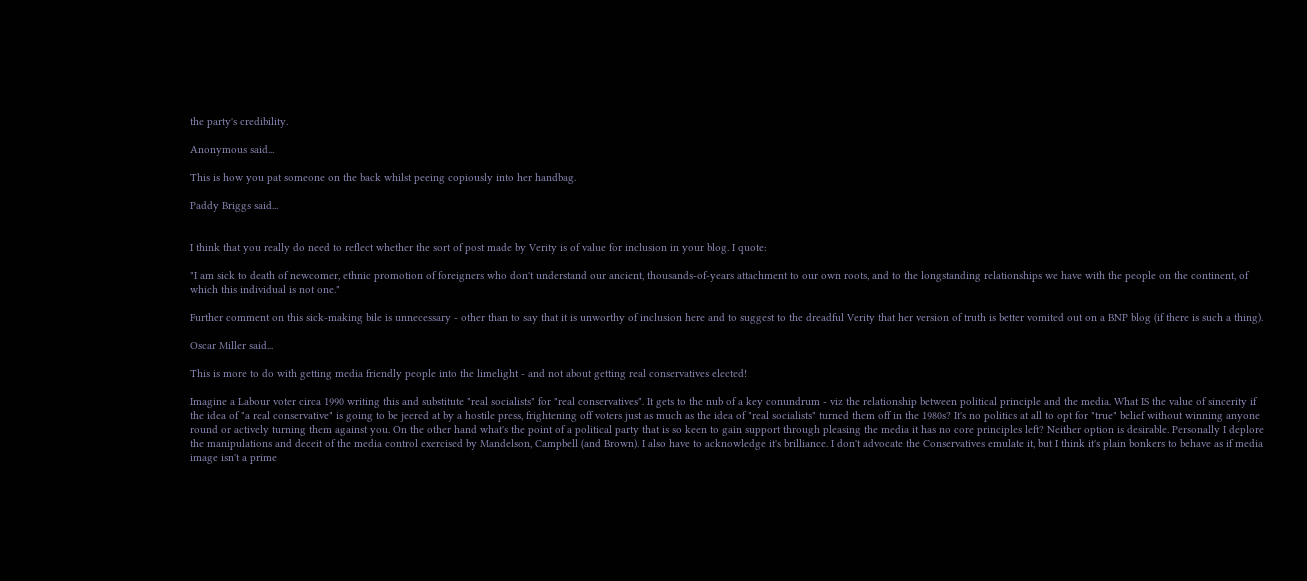the party's credibility.

Anonymous said...

This is how you pat someone on the back whilst peeing copiously into her handbag.

Paddy Briggs said...


I think that you really do need to reflect whether the sort of post made by Verity is of value for inclusion in your blog. I quote:

"I am sick to death of newcomer, ethnic promotion of foreigners who don't understand our ancient, thousands-of-years attachment to our own roots, and to the longstanding relationships we have with the people on the continent, of which this individual is not one."

Further comment on this sick-making bile is unnecessary - other than to say that it is unworthy of inclusion here and to suggest to the dreadful Verity that her version of truth is better vomited out on a BNP blog (if there is such a thing).

Oscar Miller said...

This is more to do with getting media friendly people into the limelight - and not about getting real conservatives elected!

Imagine a Labour voter circa 1990 writing this and substitute "real socialists" for "real conservatives". It gets to the nub of a key conundrum - viz the relationship between political principle and the media. What IS the value of sincerity if the idea of "a real conservative" is going to be jeered at by a hostile press, frightening off voters just as much as the idea of "real socialists" turned them off in the 1980s? It's no politics at all to opt for "true" belief without winning anyone round or actively turning them against you. On the other hand what's the point of a political party that is so keen to gain support through pleasing the media it has no core principles left? Neither option is desirable. Personally I deplore the manipulations and deceit of the media control exercised by Mandelson, Campbell (and Brown). I also have to acknowledge it's brilliance. I don't advocate the Conservatives emulate it, but I think it's plain bonkers to behave as if media image isn't a prime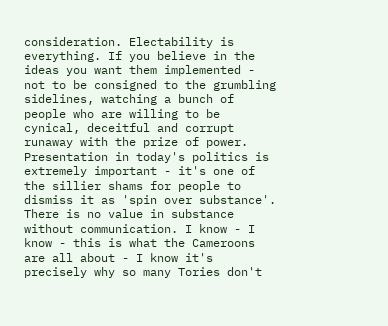consideration. Electability is everything. If you believe in the ideas you want them implemented - not to be consigned to the grumbling sidelines, watching a bunch of people who are willing to be cynical, deceitful and corrupt runaway with the prize of power. Presentation in today's politics is extremely important - it's one of the sillier shams for people to dismiss it as 'spin over substance'. There is no value in substance without communication. I know - I know - this is what the Cameroons are all about - I know it's precisely why so many Tories don't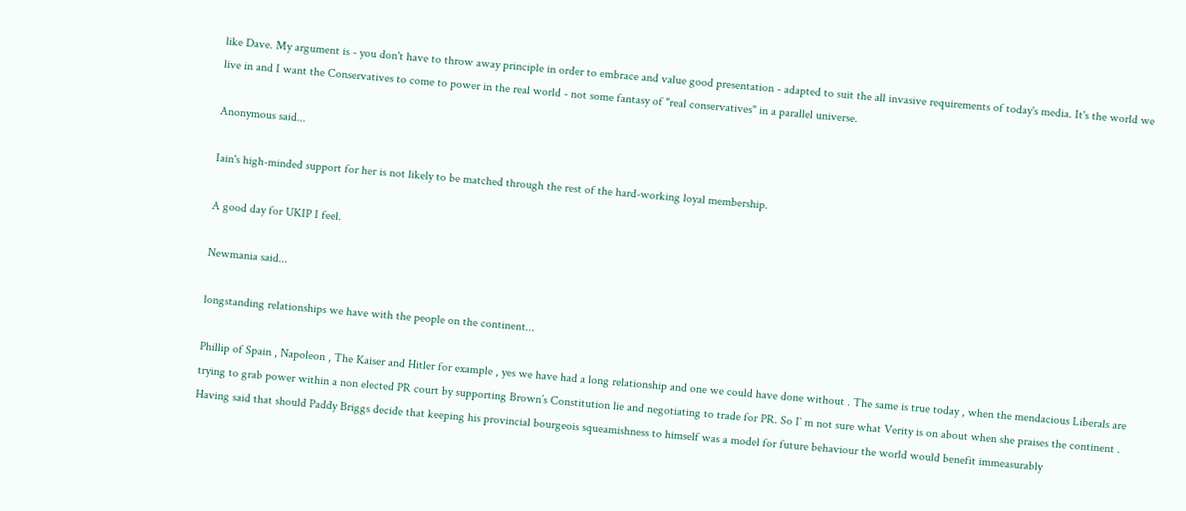like Dave. My argument is - you don't have to throw away principle in order to embrace and value good presentation - adapted to suit the all invasive requirements of today's media. It's the world we live in and I want the Conservatives to come to power in the real world - not some fantasy of "real conservatives" in a parallel universe.

Anonymous said...

Iain's high-minded support for her is not likely to be matched through the rest of the hard-working loyal membership.

A good day for UKIP I feel.

Newmania said...

longstanding relationships we have with the people on the continent...

Phillip of Spain , Napoleon , The Kaiser and Hitler for example , yes we have had a long relationship and one we could have done without . The same is true today , when the mendacious Liberals are trying to grab power within a non elected PR court by supporting Brown’s Constitution lie and negotiating to trade for PR. So I` m not sure what Verity is on about when she praises the continent .
Having said that should Paddy Briggs decide that keeping his provincial bourgeois squeamishness to himself was a model for future behaviour the world would benefit immeasurably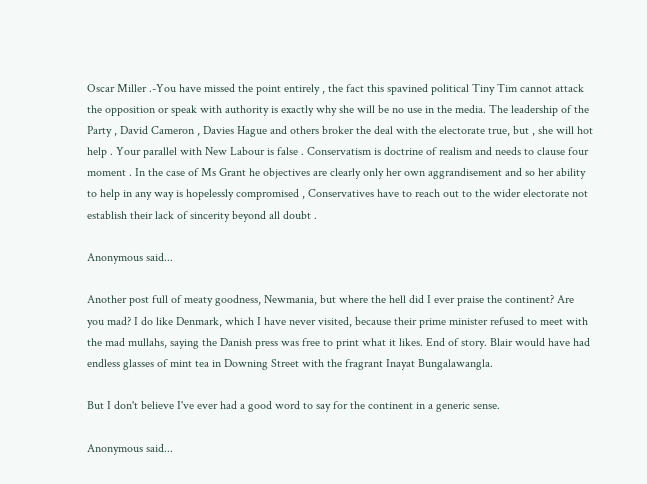Oscar Miller .-You have missed the point entirely , the fact this spavined political Tiny Tim cannot attack the opposition or speak with authority is exactly why she will be no use in the media. The leadership of the Party , David Cameron , Davies Hague and others broker the deal with the electorate true, but , she will hot help . Your parallel with New Labour is false . Conservatism is doctrine of realism and needs to clause four moment . In the case of Ms Grant he objectives are clearly only her own aggrandisement and so her ability to help in any way is hopelessly compromised , Conservatives have to reach out to the wider electorate not establish their lack of sincerity beyond all doubt .

Anonymous said...

Another post full of meaty goodness, Newmania, but where the hell did I ever praise the continent? Are you mad? I do like Denmark, which I have never visited, because their prime minister refused to meet with the mad mullahs, saying the Danish press was free to print what it likes. End of story. Blair would have had endless glasses of mint tea in Downing Street with the fragrant Inayat Bungalawangla.

But I don't believe I've ever had a good word to say for the continent in a generic sense.

Anonymous said...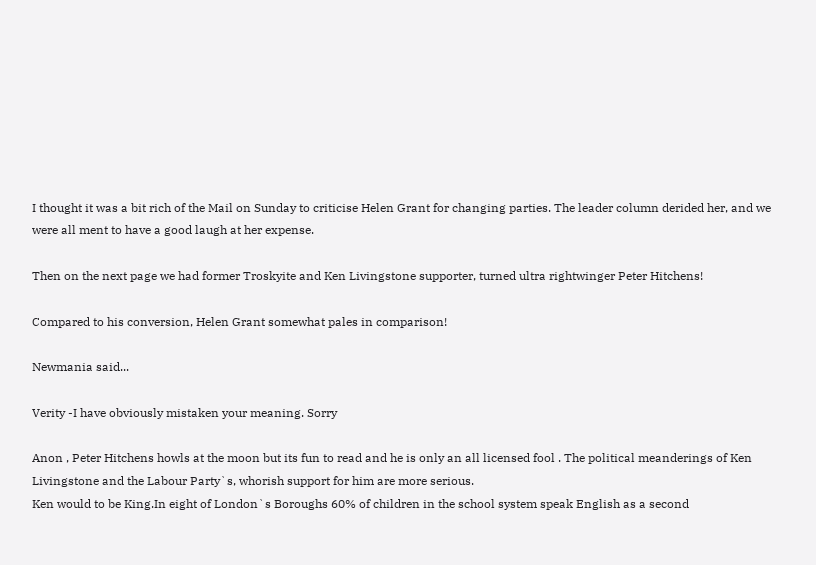I thought it was a bit rich of the Mail on Sunday to criticise Helen Grant for changing parties. The leader column derided her, and we were all ment to have a good laugh at her expense.

Then on the next page we had former Troskyite and Ken Livingstone supporter, turned ultra rightwinger Peter Hitchens!

Compared to his conversion, Helen Grant somewhat pales in comparison!

Newmania said...

Verity -I have obviously mistaken your meaning. Sorry

Anon , Peter Hitchens howls at the moon but its fun to read and he is only an all licensed fool . The political meanderings of Ken Livingstone and the Labour Party`s, whorish support for him are more serious.
Ken would to be King.In eight of London`s Boroughs 60% of children in the school system speak English as a second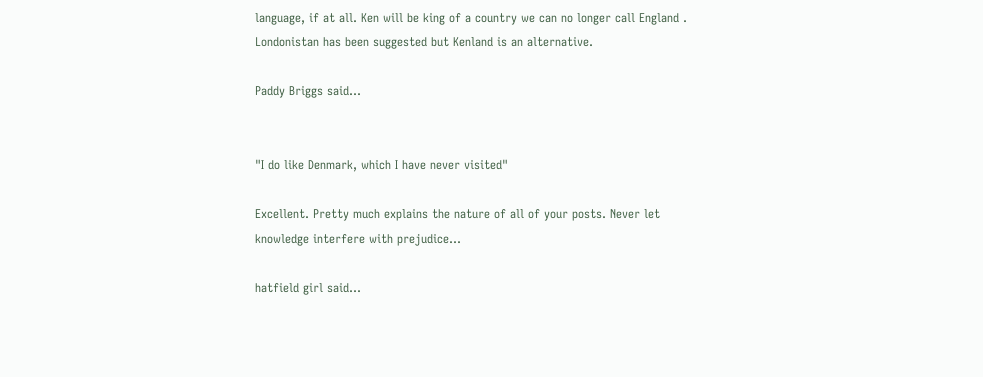language, if at all. Ken will be king of a country we can no longer call England .
Londonistan has been suggested but Kenland is an alternative.

Paddy Briggs said...


"I do like Denmark, which I have never visited"

Excellent. Pretty much explains the nature of all of your posts. Never let knowledge interfere with prejudice...

hatfield girl said...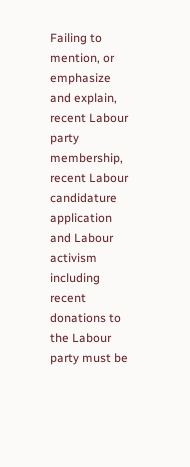Failing to mention, or emphasize and explain, recent Labour party membership, recent Labour candidature application and Labour activism including recent donations to the Labour party must be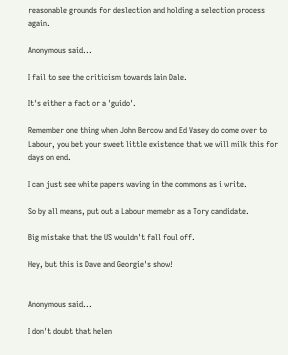reasonable grounds for deslection and holding a selection process again.

Anonymous said...

I fail to see the criticism towards Iain Dale.

It's either a fact or a 'guido'.

Remember one thing when John Bercow and Ed Vasey do come over to Labour, you bet your sweet little existence that we will milk this for days on end.

I can just see white papers waving in the commons as i write.

So by all means, put out a Labour memebr as a Tory candidate.

Big mistake that the US wouldn't fall foul off.

Hey, but this is Dave and Georgie's show!


Anonymous said...

I don't doubt that helen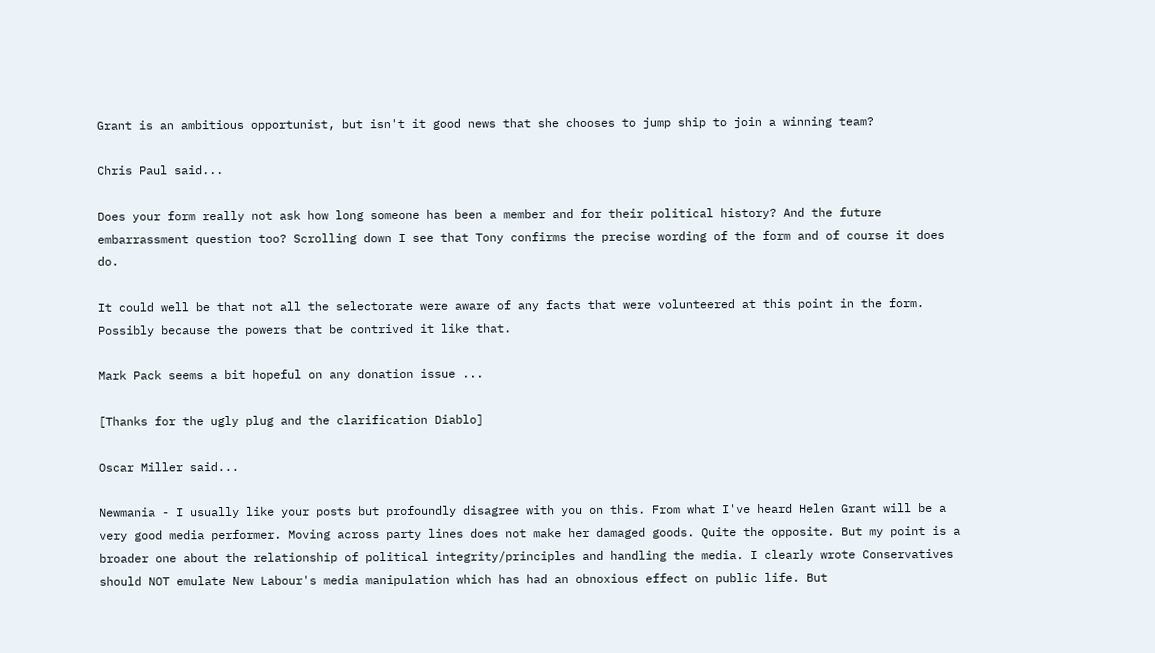Grant is an ambitious opportunist, but isn't it good news that she chooses to jump ship to join a winning team?

Chris Paul said...

Does your form really not ask how long someone has been a member and for their political history? And the future embarrassment question too? Scrolling down I see that Tony confirms the precise wording of the form and of course it does do.

It could well be that not all the selectorate were aware of any facts that were volunteered at this point in the form. Possibly because the powers that be contrived it like that.

Mark Pack seems a bit hopeful on any donation issue ...

[Thanks for the ugly plug and the clarification Diablo]

Oscar Miller said...

Newmania - I usually like your posts but profoundly disagree with you on this. From what I've heard Helen Grant will be a very good media performer. Moving across party lines does not make her damaged goods. Quite the opposite. But my point is a broader one about the relationship of political integrity/principles and handling the media. I clearly wrote Conservatives should NOT emulate New Labour's media manipulation which has had an obnoxious effect on public life. But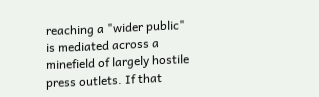reaching a "wider public" is mediated across a minefield of largely hostile press outlets. If that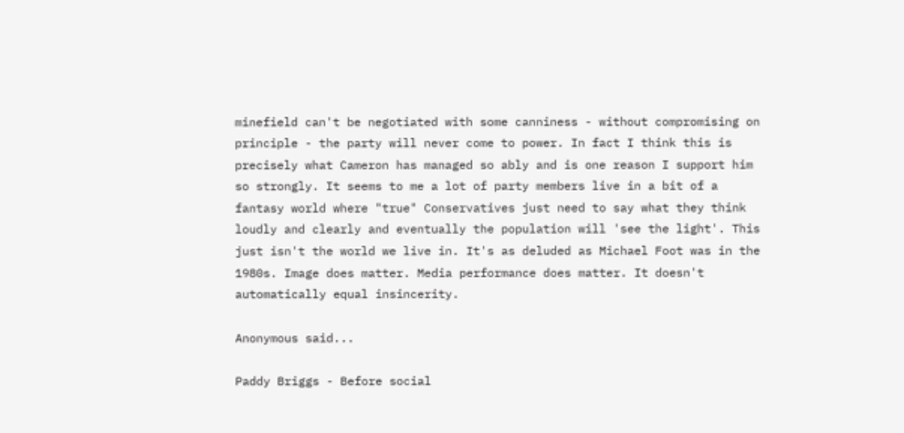minefield can't be negotiated with some canniness - without compromising on principle - the party will never come to power. In fact I think this is precisely what Cameron has managed so ably and is one reason I support him so strongly. It seems to me a lot of party members live in a bit of a fantasy world where "true" Conservatives just need to say what they think loudly and clearly and eventually the population will 'see the light'. This just isn't the world we live in. It's as deluded as Michael Foot was in the 1980s. Image does matter. Media performance does matter. It doesn't automatically equal insincerity.

Anonymous said...

Paddy Briggs - Before social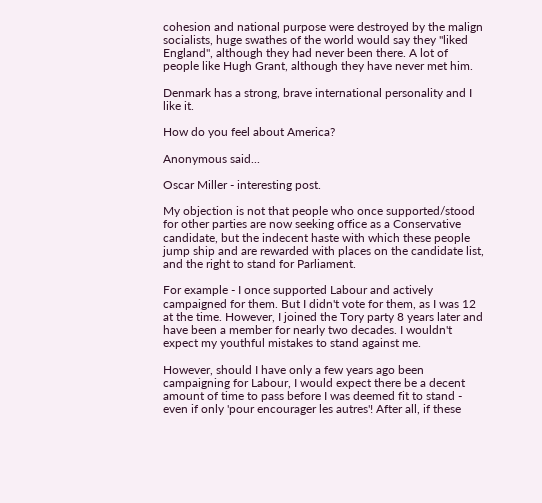cohesion and national purpose were destroyed by the malign socialists, huge swathes of the world would say they "liked England", although they had never been there. A lot of people like Hugh Grant, although they have never met him.

Denmark has a strong, brave international personality and I like it.

How do you feel about America?

Anonymous said...

Oscar Miller - interesting post.

My objection is not that people who once supported/stood for other parties are now seeking office as a Conservative candidate, but the indecent haste with which these people jump ship and are rewarded with places on the candidate list, and the right to stand for Parliament.

For example - I once supported Labour and actively campaigned for them. But I didn't vote for them, as I was 12 at the time. However, I joined the Tory party 8 years later and have been a member for nearly two decades. I wouldn't expect my youthful mistakes to stand against me.

However, should I have only a few years ago been campaigning for Labour, I would expect there be a decent amount of time to pass before I was deemed fit to stand - even if only 'pour encourager les autres'! After all, if these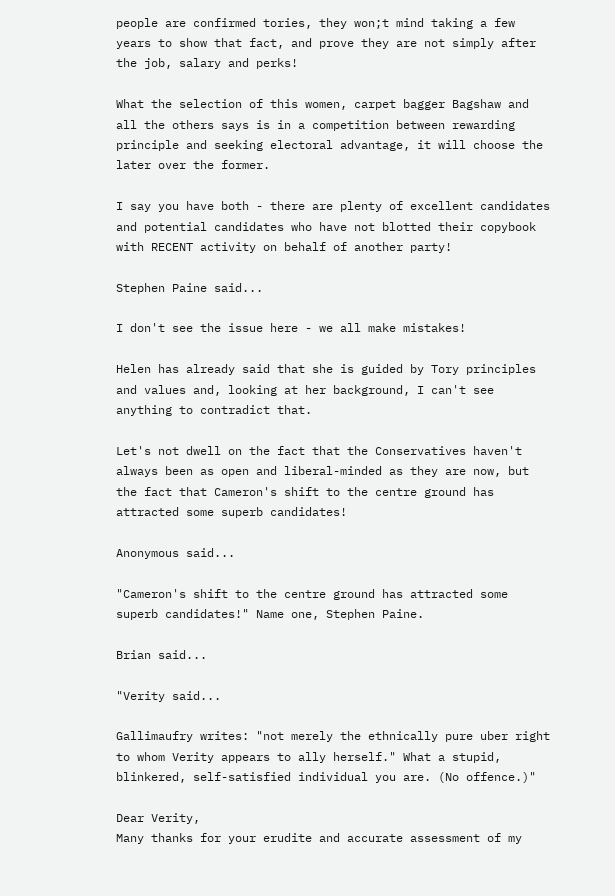people are confirmed tories, they won;t mind taking a few years to show that fact, and prove they are not simply after the job, salary and perks!

What the selection of this women, carpet bagger Bagshaw and all the others says is in a competition between rewarding principle and seeking electoral advantage, it will choose the later over the former.

I say you have both - there are plenty of excellent candidates and potential candidates who have not blotted their copybook with RECENT activity on behalf of another party!

Stephen Paine said...

I don't see the issue here - we all make mistakes!

Helen has already said that she is guided by Tory principles and values and, looking at her background, I can't see anything to contradict that.

Let's not dwell on the fact that the Conservatives haven't always been as open and liberal-minded as they are now, but the fact that Cameron's shift to the centre ground has attracted some superb candidates!

Anonymous said...

"Cameron's shift to the centre ground has attracted some superb candidates!" Name one, Stephen Paine.

Brian said...

"Verity said...

Gallimaufry writes: "not merely the ethnically pure uber right to whom Verity appears to ally herself." What a stupid, blinkered, self-satisfied individual you are. (No offence.)"

Dear Verity,
Many thanks for your erudite and accurate assessment of my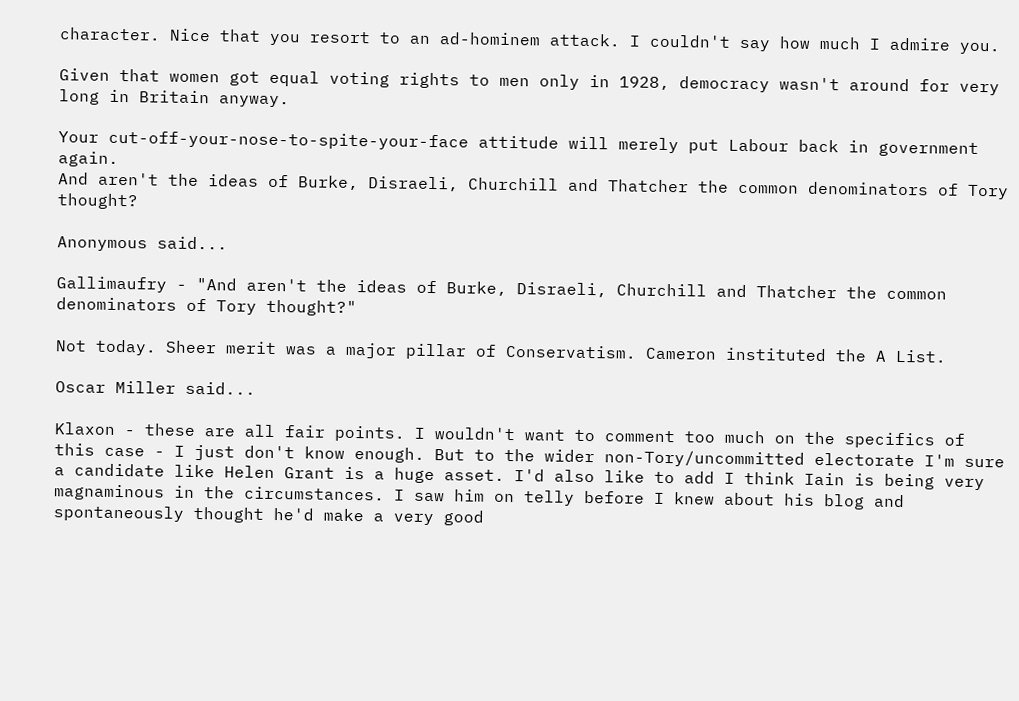character. Nice that you resort to an ad-hominem attack. I couldn't say how much I admire you.

Given that women got equal voting rights to men only in 1928, democracy wasn't around for very long in Britain anyway.

Your cut-off-your-nose-to-spite-your-face attitude will merely put Labour back in government again.
And aren't the ideas of Burke, Disraeli, Churchill and Thatcher the common denominators of Tory thought?

Anonymous said...

Gallimaufry - "And aren't the ideas of Burke, Disraeli, Churchill and Thatcher the common denominators of Tory thought?"

Not today. Sheer merit was a major pillar of Conservatism. Cameron instituted the A List.

Oscar Miller said...

Klaxon - these are all fair points. I wouldn't want to comment too much on the specifics of this case - I just don't know enough. But to the wider non-Tory/uncommitted electorate I'm sure a candidate like Helen Grant is a huge asset. I'd also like to add I think Iain is being very magnaminous in the circumstances. I saw him on telly before I knew about his blog and spontaneously thought he'd make a very good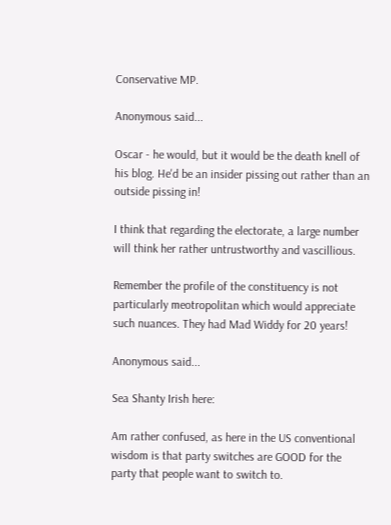Conservative MP.

Anonymous said...

Oscar - he would, but it would be the death knell of his blog. He'd be an insider pissing out rather than an outside pissing in!

I think that regarding the electorate, a large number will think her rather untrustworthy and vascillious.

Remember the profile of the constituency is not particularly meotropolitan which would appreciate such nuances. They had Mad Widdy for 20 years!

Anonymous said...

Sea Shanty Irish here:

Am rather confused, as here in the US conventional wisdom is that party switches are GOOD for the party that people want to switch to.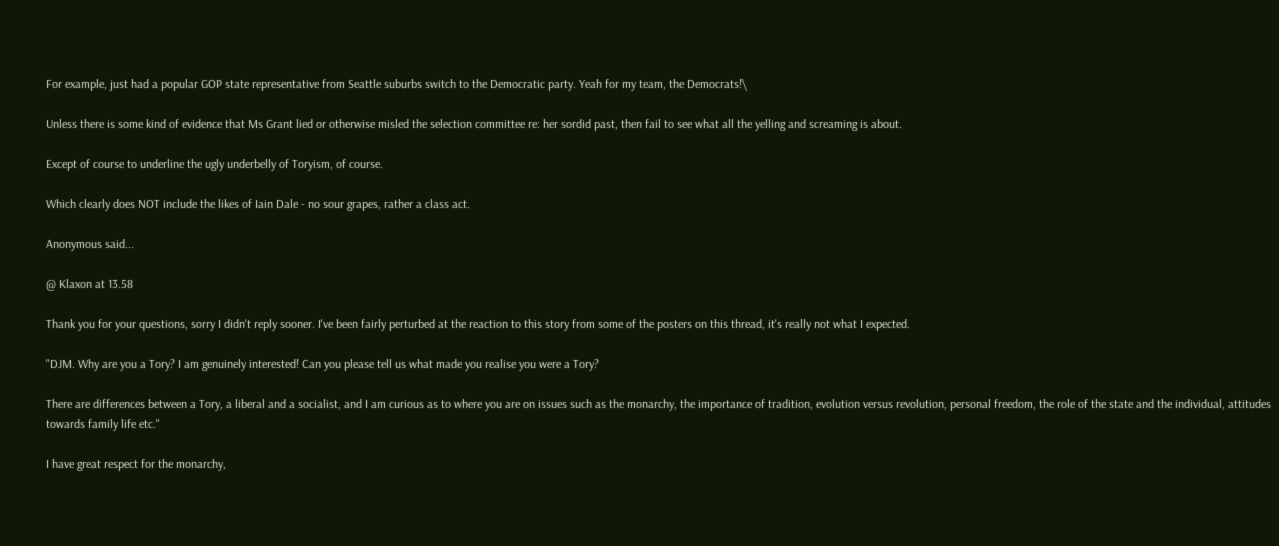For example, just had a popular GOP state representative from Seattle suburbs switch to the Democratic party. Yeah for my team, the Democrats!\

Unless there is some kind of evidence that Ms Grant lied or otherwise misled the selection committee re: her sordid past, then fail to see what all the yelling and screaming is about.

Except of course to underline the ugly underbelly of Toryism, of course.

Which clearly does NOT include the likes of Iain Dale - no sour grapes, rather a class act.

Anonymous said...

@ Klaxon at 13.58

Thank you for your questions, sorry I didn't reply sooner. I've been fairly perturbed at the reaction to this story from some of the posters on this thread, it's really not what I expected.

"DJM. Why are you a Tory? I am genuinely interested! Can you please tell us what made you realise you were a Tory?

There are differences between a Tory, a liberal and a socialist, and I am curious as to where you are on issues such as the monarchy, the importance of tradition, evolution versus revolution, personal freedom, the role of the state and the individual, attitudes towards family life etc."

I have great respect for the monarchy,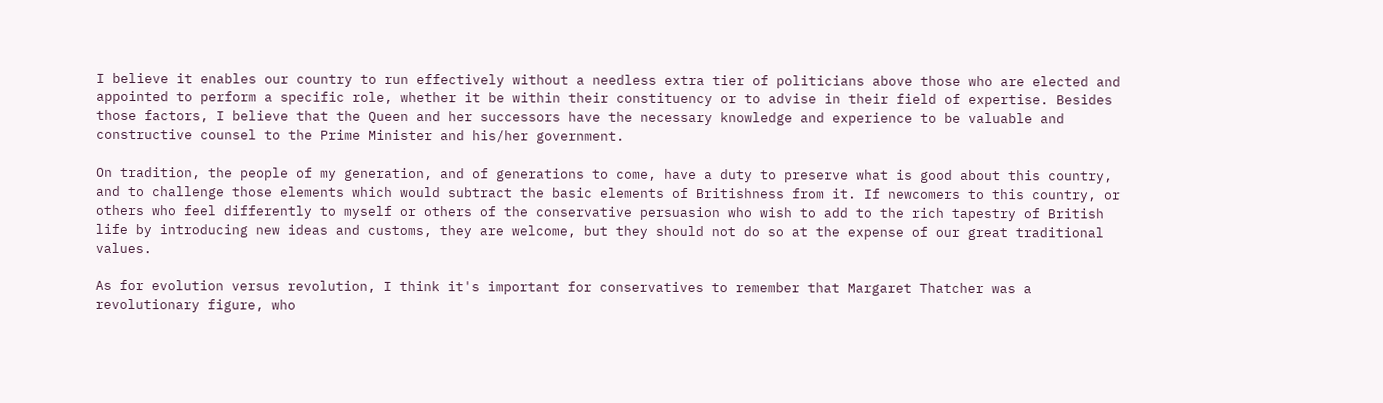I believe it enables our country to run effectively without a needless extra tier of politicians above those who are elected and appointed to perform a specific role, whether it be within their constituency or to advise in their field of expertise. Besides those factors, I believe that the Queen and her successors have the necessary knowledge and experience to be valuable and constructive counsel to the Prime Minister and his/her government.

On tradition, the people of my generation, and of generations to come, have a duty to preserve what is good about this country, and to challenge those elements which would subtract the basic elements of Britishness from it. If newcomers to this country, or others who feel differently to myself or others of the conservative persuasion who wish to add to the rich tapestry of British life by introducing new ideas and customs, they are welcome, but they should not do so at the expense of our great traditional values.

As for evolution versus revolution, I think it's important for conservatives to remember that Margaret Thatcher was a revolutionary figure, who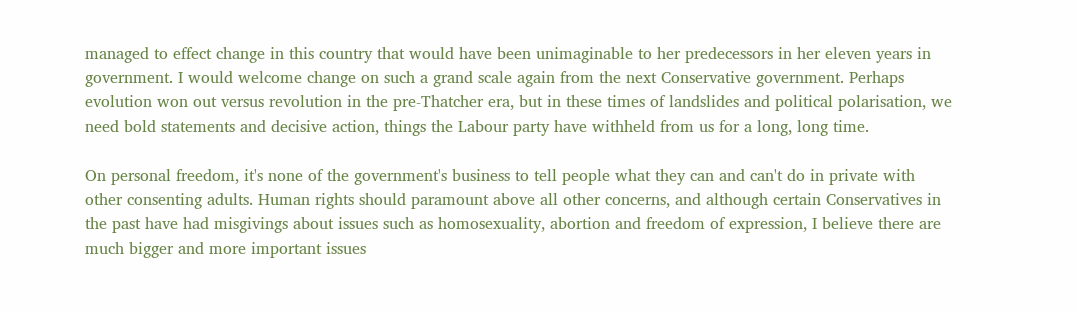managed to effect change in this country that would have been unimaginable to her predecessors in her eleven years in government. I would welcome change on such a grand scale again from the next Conservative government. Perhaps evolution won out versus revolution in the pre-Thatcher era, but in these times of landslides and political polarisation, we need bold statements and decisive action, things the Labour party have withheld from us for a long, long time.

On personal freedom, it's none of the government's business to tell people what they can and can't do in private with other consenting adults. Human rights should paramount above all other concerns, and although certain Conservatives in the past have had misgivings about issues such as homosexuality, abortion and freedom of expression, I believe there are much bigger and more important issues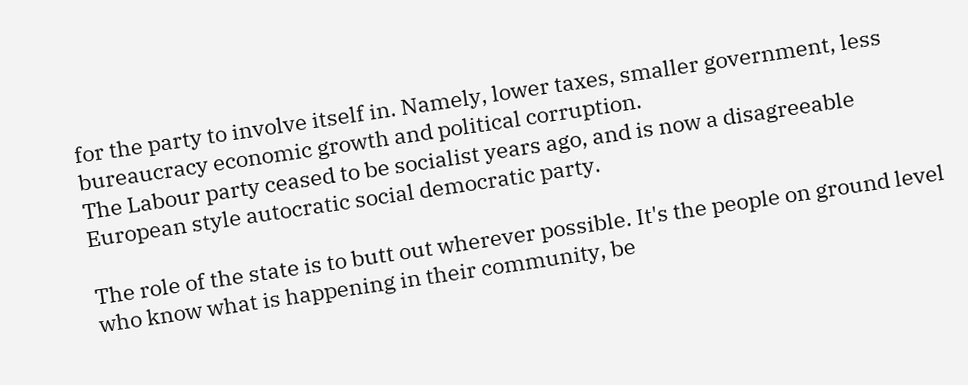for the party to involve itself in. Namely, lower taxes, smaller government, less bureaucracy economic growth and political corruption.
The Labour party ceased to be socialist years ago, and is now a disagreeable European style autocratic social democratic party.

The role of the state is to butt out wherever possible. It's the people on ground level who know what is happening in their community, be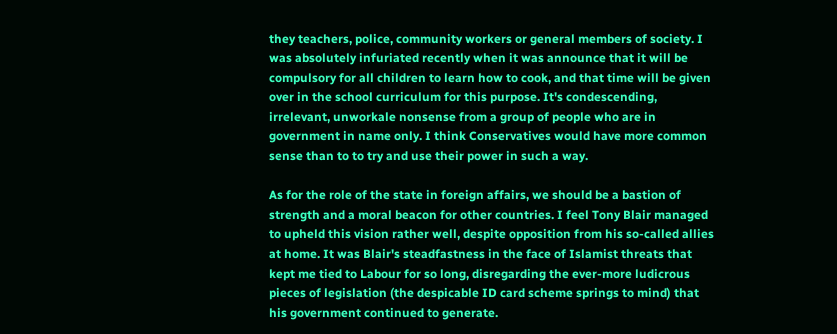they teachers, police, community workers or general members of society. I was absolutely infuriated recently when it was announce that it will be compulsory for all children to learn how to cook, and that time will be given over in the school curriculum for this purpose. It's condescending, irrelevant, unworkale nonsense from a group of people who are in government in name only. I think Conservatives would have more common sense than to to try and use their power in such a way.

As for the role of the state in foreign affairs, we should be a bastion of strength and a moral beacon for other countries. I feel Tony Blair managed to upheld this vision rather well, despite opposition from his so-called allies at home. It was Blair's steadfastness in the face of Islamist threats that kept me tied to Labour for so long, disregarding the ever-more ludicrous pieces of legislation (the despicable ID card scheme springs to mind) that his government continued to generate.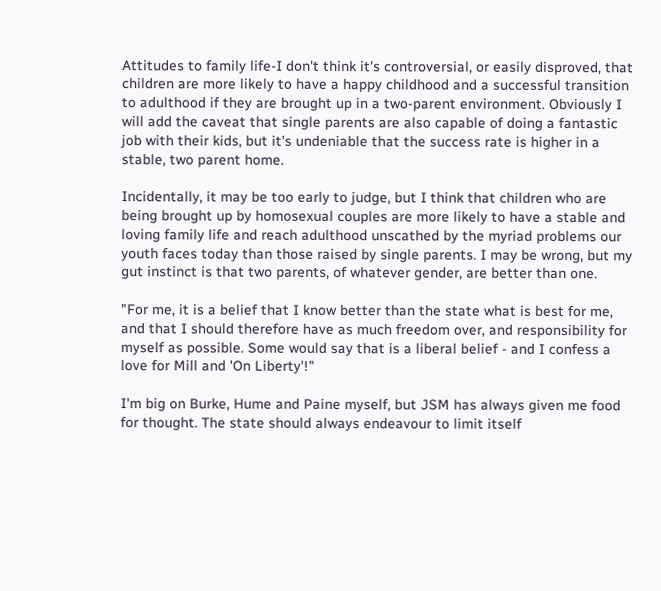Attitudes to family life-I don't think it's controversial, or easily disproved, that children are more likely to have a happy childhood and a successful transition to adulthood if they are brought up in a two-parent environment. Obviously I will add the caveat that single parents are also capable of doing a fantastic job with their kids, but it's undeniable that the success rate is higher in a stable, two parent home.

Incidentally, it may be too early to judge, but I think that children who are being brought up by homosexual couples are more likely to have a stable and loving family life and reach adulthood unscathed by the myriad problems our youth faces today than those raised by single parents. I may be wrong, but my gut instinct is that two parents, of whatever gender, are better than one.

"For me, it is a belief that I know better than the state what is best for me, and that I should therefore have as much freedom over, and responsibility for myself as possible. Some would say that is a liberal belief - and I confess a love for Mill and 'On Liberty'!"

I'm big on Burke, Hume and Paine myself, but JSM has always given me food for thought. The state should always endeavour to limit itself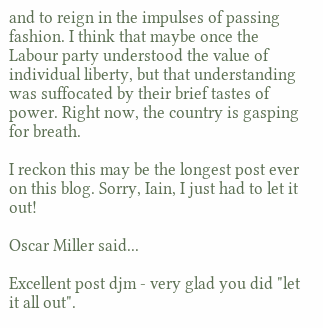and to reign in the impulses of passing fashion. I think that maybe once the Labour party understood the value of individual liberty, but that understanding was suffocated by their brief tastes of power. Right now, the country is gasping for breath.

I reckon this may be the longest post ever on this blog. Sorry, Iain, I just had to let it out!

Oscar Miller said...

Excellent post djm - very glad you did "let it all out".